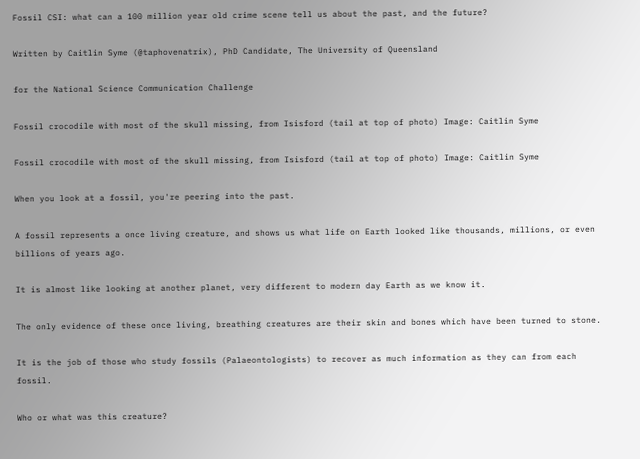Fossil CSI: what can a 100 million year old crime scene tell us about the past, and the future?

Written by Caitlin Syme (@taphovenatrix), PhD Candidate, The University of Queensland

for the National Science Communication Challenge

Fossil crocodile with most of the skull missing, from Isisford (tail at top of photo) Image: Caitlin Syme

Fossil crocodile with most of the skull missing, from Isisford (tail at top of photo) Image: Caitlin Syme

When you look at a fossil, you're peering into the past.

A fossil represents a once living creature, and shows us what life on Earth looked like thousands, millions, or even billions of years ago.

It is almost like looking at another planet, very different to modern day Earth as we know it.

The only evidence of these once living, breathing creatures are their skin and bones which have been turned to stone.

It is the job of those who study fossils (Palaeontologists) to recover as much information as they can from each fossil.

Who or what was this creature?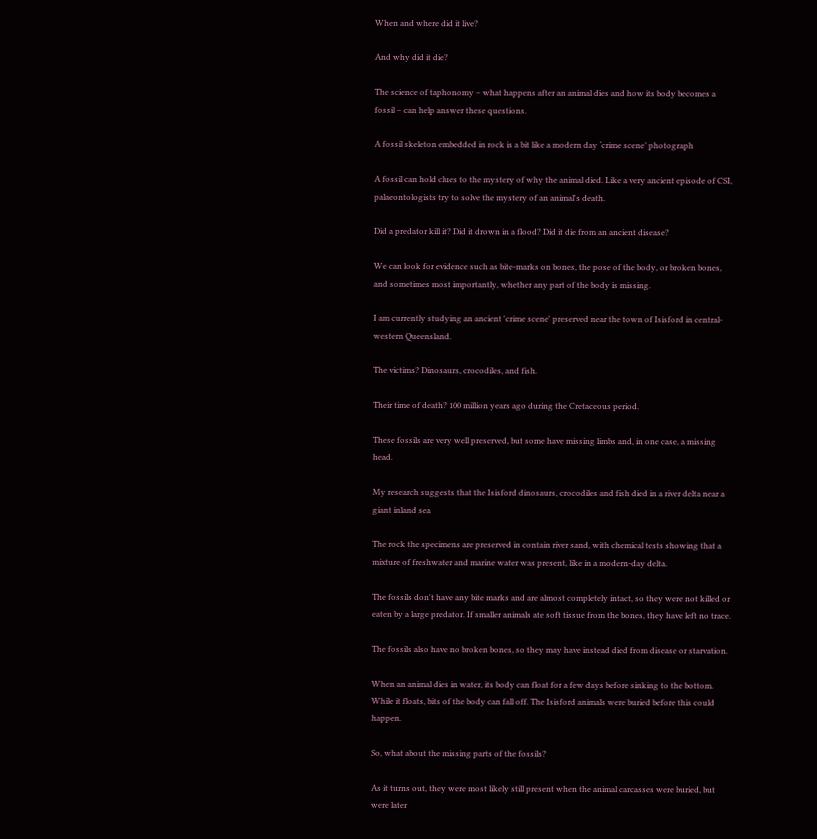When and where did it live?

And why did it die?

The science of taphonomy – what happens after an animal dies and how its body becomes a fossil – can help answer these questions.

A fossil skeleton embedded in rock is a bit like a modern day ‘crime scene’ photograph

A fossil can hold clues to the mystery of why the animal died. Like a very ancient episode of CSI, palaeontologists try to solve the mystery of an animal's death.

Did a predator kill it? Did it drown in a flood? Did it die from an ancient disease?

We can look for evidence such as bite-marks on bones, the pose of the body, or broken bones, and sometimes most importantly, whether any part of the body is missing.

I am currently studying an ancient 'crime scene' preserved near the town of Isisford in central-western Queensland.

The victims? Dinosaurs, crocodiles, and fish.

Their time of death? 100 million years ago during the Cretaceous period.

These fossils are very well preserved, but some have missing limbs and, in one case, a missing head.

My research suggests that the Isisford dinosaurs, crocodiles and fish died in a river delta near a giant inland sea

The rock the specimens are preserved in contain river sand, with chemical tests showing that a mixture of freshwater and marine water was present, like in a modern-day delta.

The fossils don't have any bite marks and are almost completely intact, so they were not killed or eaten by a large predator. If smaller animals ate soft tissue from the bones, they have left no trace.

The fossils also have no broken bones, so they may have instead died from disease or starvation.

When an animal dies in water, its body can float for a few days before sinking to the bottom. While it floats, bits of the body can fall off. The Isisford animals were buried before this could happen.

So, what about the missing parts of the fossils?

As it turns out, they were most likely still present when the animal carcasses were buried, but were later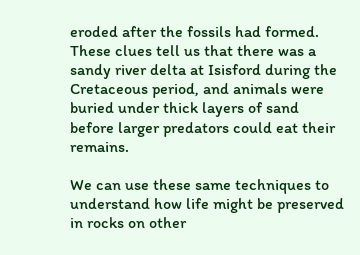eroded after the fossils had formed. These clues tell us that there was a sandy river delta at Isisford during the Cretaceous period, and animals were buried under thick layers of sand before larger predators could eat their remains.

We can use these same techniques to understand how life might be preserved in rocks on other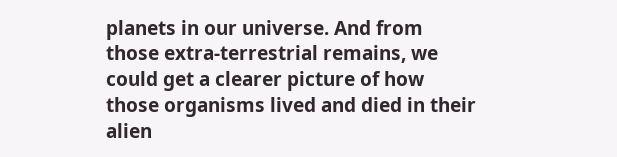planets in our universe. And from those extra-terrestrial remains, we could get a clearer picture of how those organisms lived and died in their alien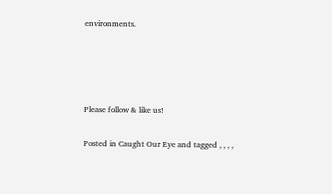environments.




Please follow & like us!

Posted in Caught Our Eye and tagged , , , ,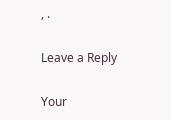, .

Leave a Reply

Your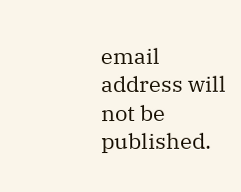email address will not be published.